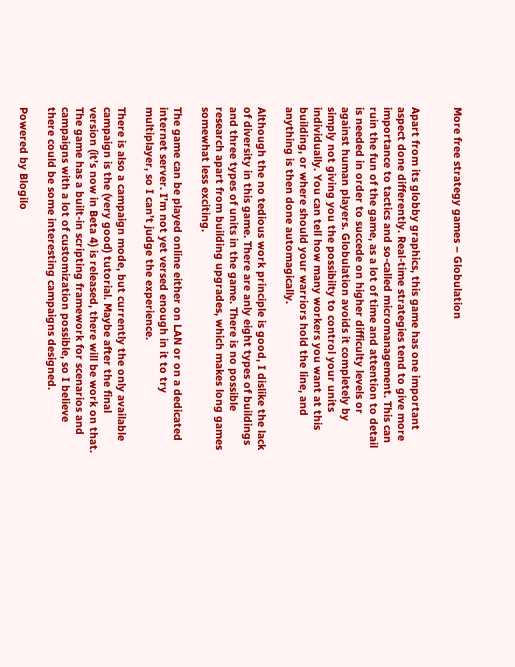More free strategy games – Globulation


Apart from its globby graphics, this game has one important aspect done differently. Real-time strategies tend to give more importance to tactics and so-called micromanagement. This can ruin the fun of the game, as a lot of time and attention to detail is needed in order to succede on higher difficulty levels or against human players. Globulation avoids it completely by simply not giving you the possibilty to control your units individually. You can tell how many workers you want at this building, or where should your warriors hold the line, and anything is then done automagically.

Although the no tedious work principle is good, I dislike the lack of diversity in this game. There are anly eight types of buildings and three types of units in the game. There is no possible research apart from building upgrades, which makes long games somewhat less exciting.

The game can be played online either on LAN or on a dedicated internet server. I’m not yet versed enough in it to try multiplayer, so I can’t judge the experience.

There is also a campaign mode, but currently the only available campaign is the (very good) tutorial. Maybe after the final version (it’s now in Beta 4) is released, there will be work on that. The game has a built-in scripting framework for scenarios and campaigns with a lot of customization possible, so I believe there could be some interesting campaigns designed.

Powered by Blogilo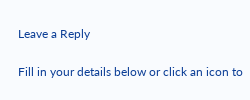Leave a Reply

Fill in your details below or click an icon to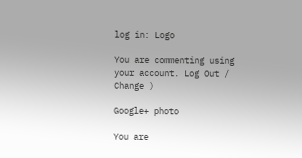log in: Logo

You are commenting using your account. Log Out /  Change )

Google+ photo

You are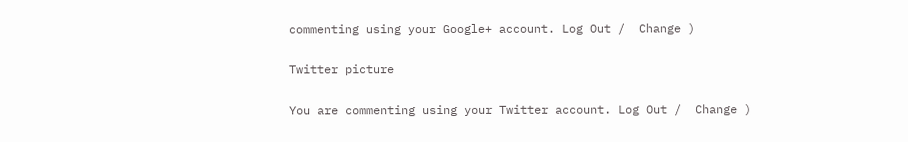commenting using your Google+ account. Log Out /  Change )

Twitter picture

You are commenting using your Twitter account. Log Out /  Change )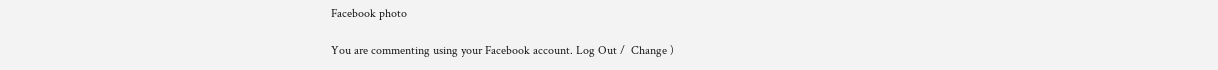Facebook photo

You are commenting using your Facebook account. Log Out /  Change )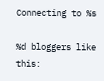Connecting to %s

%d bloggers like this: